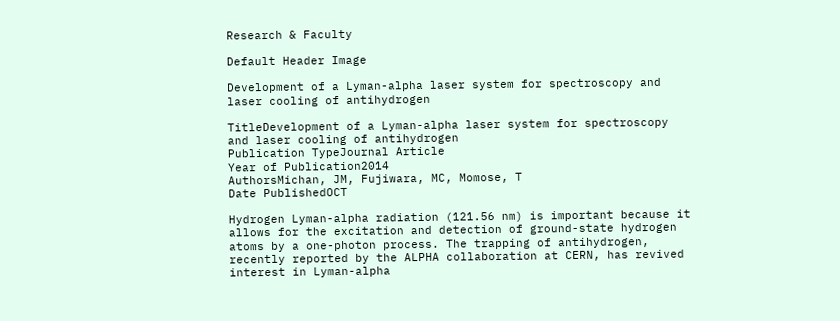Research & Faculty

Default Header Image

Development of a Lyman-alpha laser system for spectroscopy and laser cooling of antihydrogen

TitleDevelopment of a Lyman-alpha laser system for spectroscopy and laser cooling of antihydrogen
Publication TypeJournal Article
Year of Publication2014
AuthorsMichan, JM, Fujiwara, MC, Momose, T
Date PublishedOCT

Hydrogen Lyman-alpha radiation (121.56 nm) is important because it allows for the excitation and detection of ground-state hydrogen atoms by a one-photon process. The trapping of antihydrogen, recently reported by the ALPHA collaboration at CERN, has revived interest in Lyman-alpha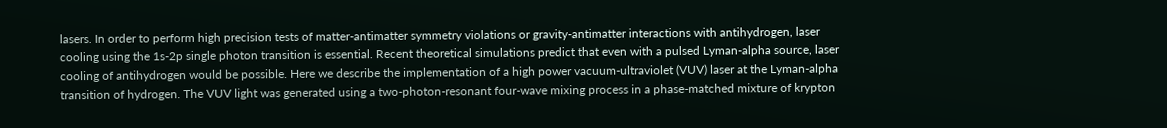lasers. In order to perform high precision tests of matter-antimatter symmetry violations or gravity-antimatter interactions with antihydrogen, laser cooling using the 1s-2p single photon transition is essential. Recent theoretical simulations predict that even with a pulsed Lyman-alpha source, laser cooling of antihydrogen would be possible. Here we describe the implementation of a high power vacuum-ultraviolet (VUV) laser at the Lyman-alpha transition of hydrogen. The VUV light was generated using a two-photon-resonant four-wave mixing process in a phase-matched mixture of krypton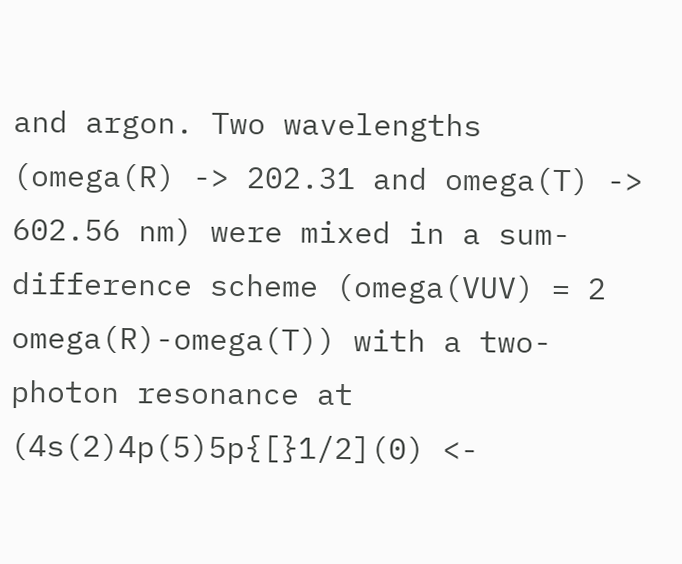and argon. Two wavelengths (omega(R) -> 202.31 and omega(T) -> 602.56 nm) were mixed in a sum-difference scheme (omega(VUV) = 2 omega(R)-omega(T)) with a two-photon resonance at (4s(2)4p(5)5p{[}1/2](0) <-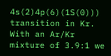4s(2)4p(6)(1S(0))) transition in Kr. With an Ar/Kr mixture of 3.9:1 we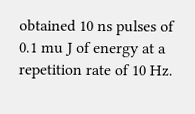obtained 10 ns pulses of 0.1 mu J of energy at a repetition rate of 10 Hz.